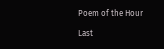Poem of the Hour

Last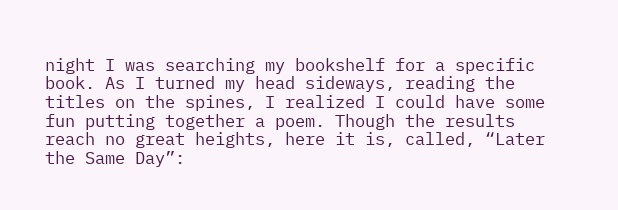night I was searching my bookshelf for a specific book. As I turned my head sideways, reading the titles on the spines, I realized I could have some fun putting together a poem. Though the results reach no great heights, here it is, called, “Later the Same Day”: